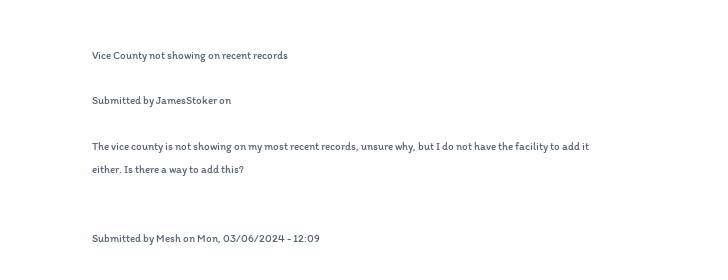Vice County not showing on recent records

Submitted by JamesStoker on

The vice county is not showing on my most recent records, unsure why, but I do not have the facility to add it either. Is there a way to add this?


Submitted by Mesh on Mon, 03/06/2024 - 12:09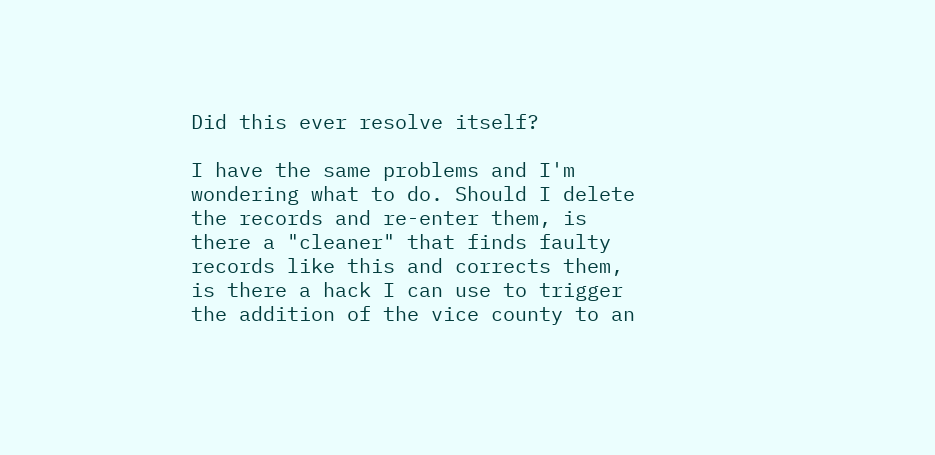Did this ever resolve itself?

I have the same problems and I'm wondering what to do. Should I delete the records and re-enter them, is there a "cleaner" that finds faulty records like this and corrects them, is there a hack I can use to trigger the addition of the vice county to an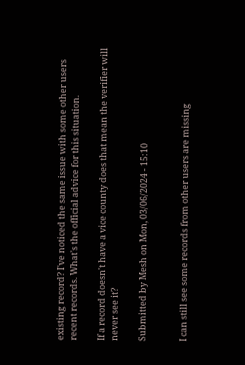existing record? I've noticed the same issue with some other users recent records. What's the official advice for this situation.

If a record doesn't have a vice county does that mean the verifier will never see it?

Submitted by Mesh on Mon, 03/06/2024 - 15:10


I can still see some records from other users are missing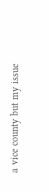a vice county but my issue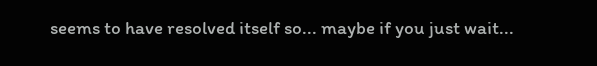seems to have resolved itself so... maybe if you just wait...